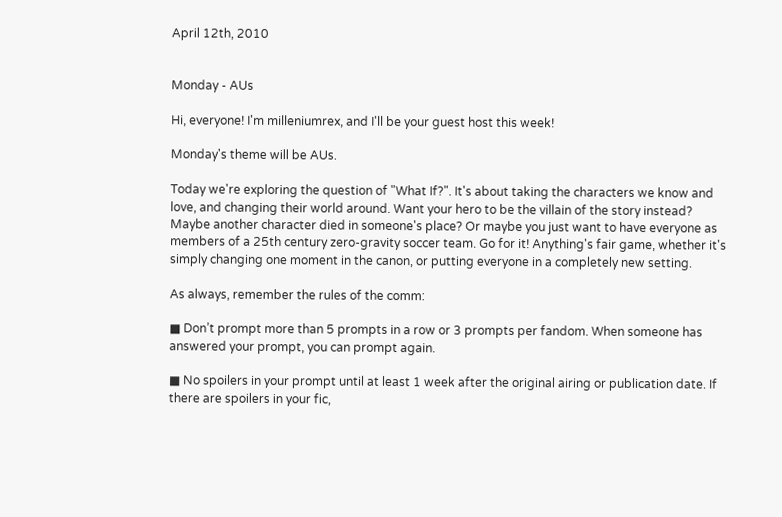April 12th, 2010


Monday - AUs

Hi, everyone! I'm milleniumrex, and I'll be your guest host this week!

Monday's theme will be AUs.

Today we're exploring the question of "What If?". It's about taking the characters we know and love, and changing their world around. Want your hero to be the villain of the story instead? Maybe another character died in someone's place? Or maybe you just want to have everyone as members of a 25th century zero-gravity soccer team. Go for it! Anything's fair game, whether it's simply changing one moment in the canon, or putting everyone in a completely new setting.

As always, remember the rules of the comm:

■ Don’t prompt more than 5 prompts in a row or 3 prompts per fandom. When someone has answered your prompt, you can prompt again.

■ No spoilers in your prompt until at least 1 week after the original airing or publication date. If there are spoilers in your fic,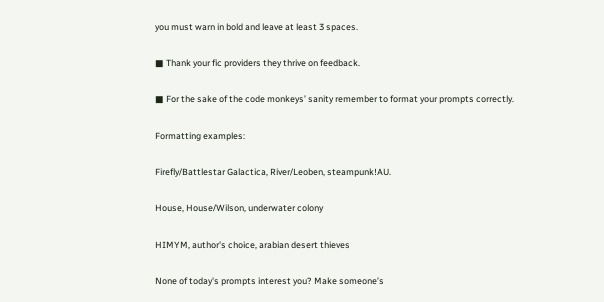you must warn in bold and leave at least 3 spaces.

■ Thank your fic providers they thrive on feedback.

■ For the sake of the code monkeys’ sanity remember to format your prompts correctly.

Formatting examples:

Firefly/Battlestar Galactica, River/Leoben, steampunk!AU.

House, House/Wilson, underwater colony

HIMYM, author's choice, arabian desert thieves

None of today's prompts interest you? Make someone’s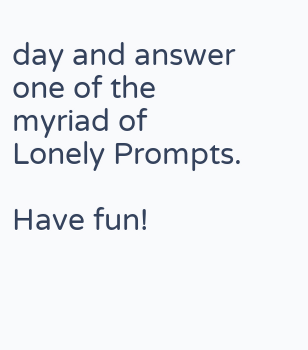day and answer one of the myriad of Lonely Prompts.

Have fun!